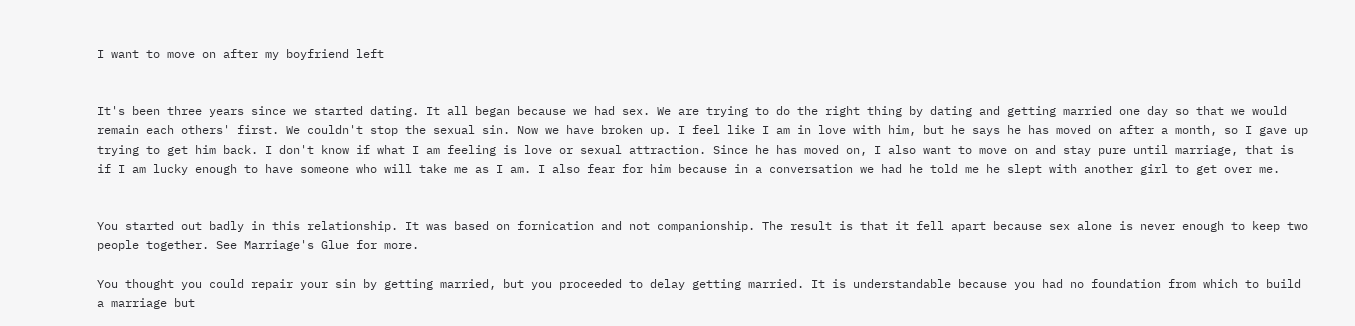I want to move on after my boyfriend left


It's been three years since we started dating. It all began because we had sex. We are trying to do the right thing by dating and getting married one day so that we would remain each others' first. We couldn't stop the sexual sin. Now we have broken up. I feel like I am in love with him, but he says he has moved on after a month, so I gave up trying to get him back. I don't know if what I am feeling is love or sexual attraction. Since he has moved on, I also want to move on and stay pure until marriage, that is if I am lucky enough to have someone who will take me as I am. I also fear for him because in a conversation we had he told me he slept with another girl to get over me.


You started out badly in this relationship. It was based on fornication and not companionship. The result is that it fell apart because sex alone is never enough to keep two people together. See Marriage's Glue for more.

You thought you could repair your sin by getting married, but you proceeded to delay getting married. It is understandable because you had no foundation from which to build a marriage but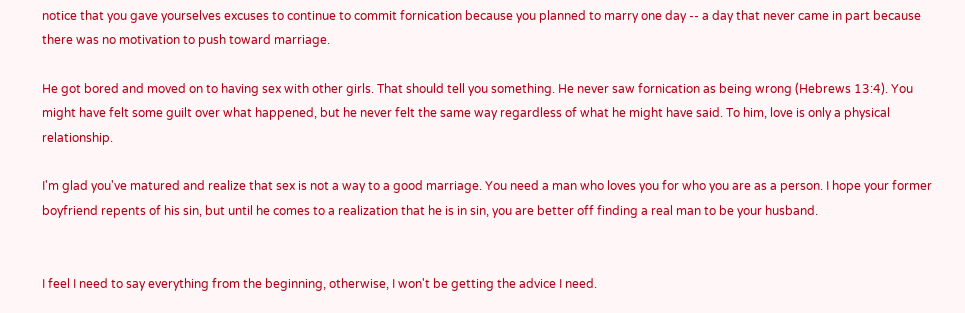notice that you gave yourselves excuses to continue to commit fornication because you planned to marry one day -- a day that never came in part because there was no motivation to push toward marriage.

He got bored and moved on to having sex with other girls. That should tell you something. He never saw fornication as being wrong (Hebrews 13:4). You might have felt some guilt over what happened, but he never felt the same way regardless of what he might have said. To him, love is only a physical relationship.

I'm glad you've matured and realize that sex is not a way to a good marriage. You need a man who loves you for who you are as a person. I hope your former boyfriend repents of his sin, but until he comes to a realization that he is in sin, you are better off finding a real man to be your husband.


I feel I need to say everything from the beginning, otherwise, I won't be getting the advice I need.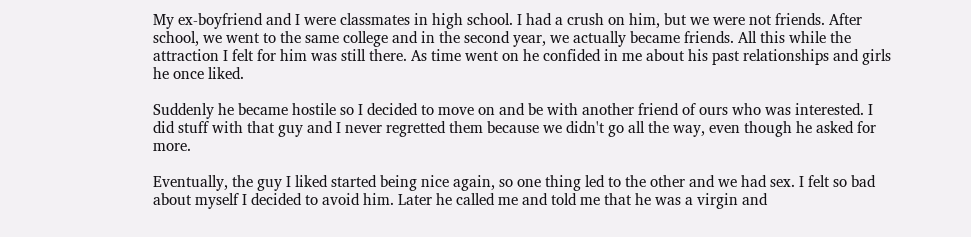My ex-boyfriend and I were classmates in high school. I had a crush on him, but we were not friends. After school, we went to the same college and in the second year, we actually became friends. All this while the attraction I felt for him was still there. As time went on he confided in me about his past relationships and girls he once liked.

Suddenly he became hostile so I decided to move on and be with another friend of ours who was interested. I did stuff with that guy and I never regretted them because we didn't go all the way, even though he asked for more.

Eventually, the guy I liked started being nice again, so one thing led to the other and we had sex. I felt so bad about myself I decided to avoid him. Later he called me and told me that he was a virgin and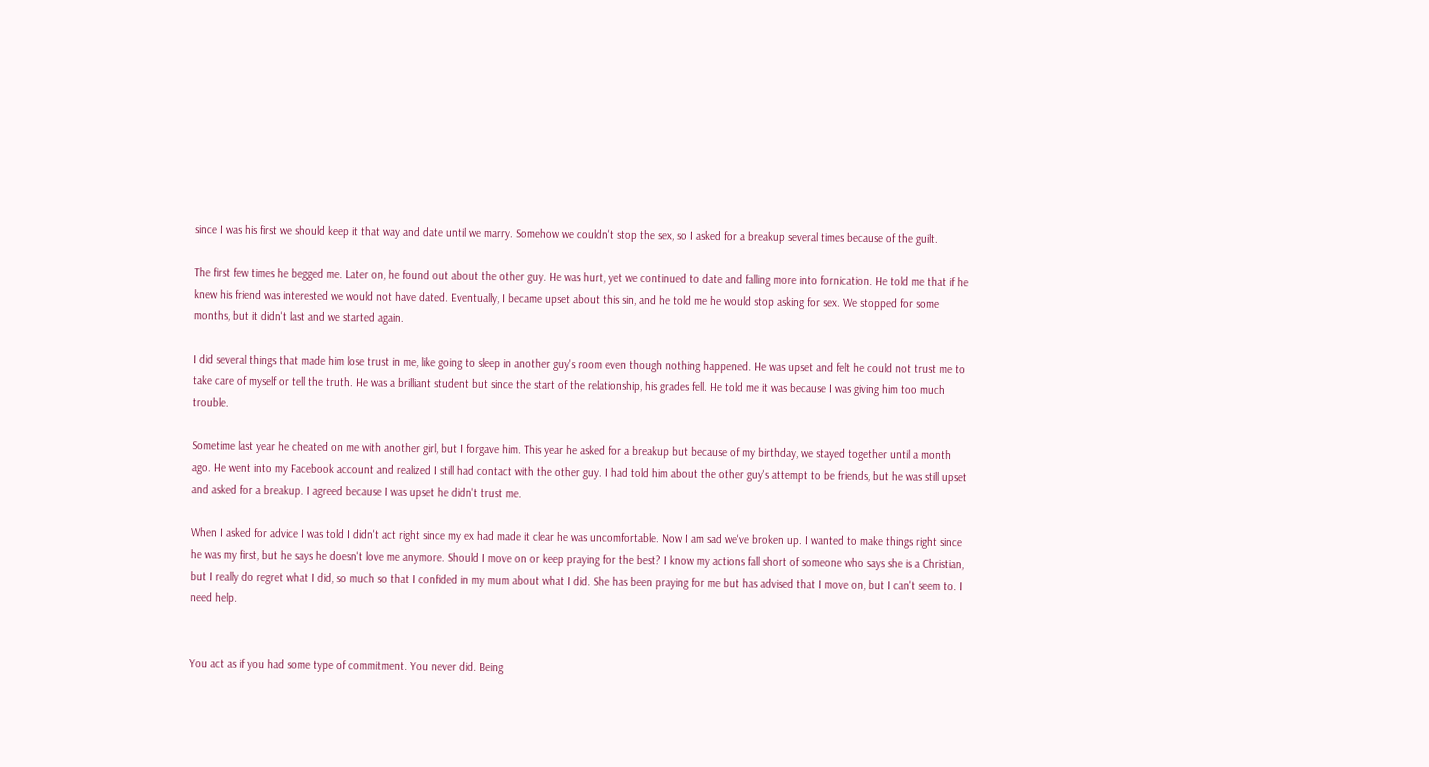since I was his first we should keep it that way and date until we marry. Somehow we couldn't stop the sex, so I asked for a breakup several times because of the guilt.

The first few times he begged me. Later on, he found out about the other guy. He was hurt, yet we continued to date and falling more into fornication. He told me that if he knew his friend was interested we would not have dated. Eventually, I became upset about this sin, and he told me he would stop asking for sex. We stopped for some months, but it didn't last and we started again.

I did several things that made him lose trust in me, like going to sleep in another guy's room even though nothing happened. He was upset and felt he could not trust me to take care of myself or tell the truth. He was a brilliant student but since the start of the relationship, his grades fell. He told me it was because I was giving him too much trouble.

Sometime last year he cheated on me with another girl, but I forgave him. This year he asked for a breakup but because of my birthday, we stayed together until a month ago. He went into my Facebook account and realized I still had contact with the other guy. I had told him about the other guy's attempt to be friends, but he was still upset and asked for a breakup. I agreed because I was upset he didn't trust me.

When I asked for advice I was told I didn't act right since my ex had made it clear he was uncomfortable. Now I am sad we've broken up. I wanted to make things right since he was my first, but he says he doesn't love me anymore. Should I move on or keep praying for the best? I know my actions fall short of someone who says she is a Christian, but I really do regret what I did, so much so that I confided in my mum about what I did. She has been praying for me but has advised that I move on, but I can't seem to. I need help.


You act as if you had some type of commitment. You never did. Being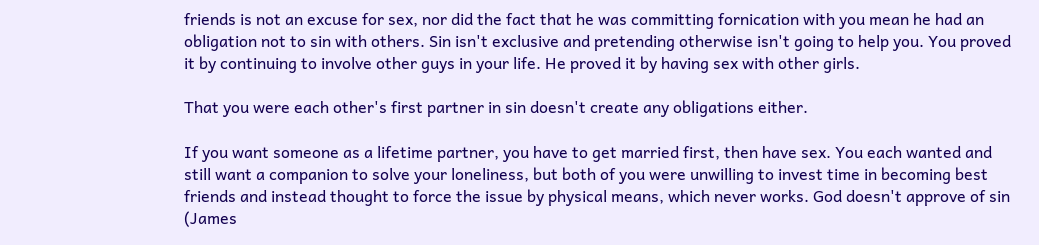friends is not an excuse for sex, nor did the fact that he was committing fornication with you mean he had an obligation not to sin with others. Sin isn't exclusive and pretending otherwise isn't going to help you. You proved it by continuing to involve other guys in your life. He proved it by having sex with other girls.

That you were each other's first partner in sin doesn't create any obligations either.

If you want someone as a lifetime partner, you have to get married first, then have sex. You each wanted and still want a companion to solve your loneliness, but both of you were unwilling to invest time in becoming best friends and instead thought to force the issue by physical means, which never works. God doesn't approve of sin (James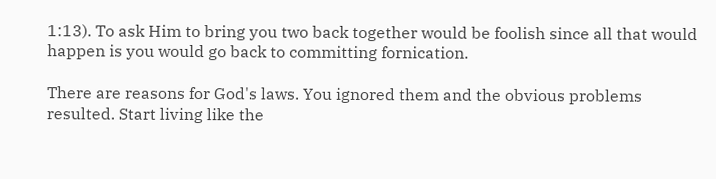1:13). To ask Him to bring you two back together would be foolish since all that would happen is you would go back to committing fornication.

There are reasons for God's laws. You ignored them and the obvious problems resulted. Start living like the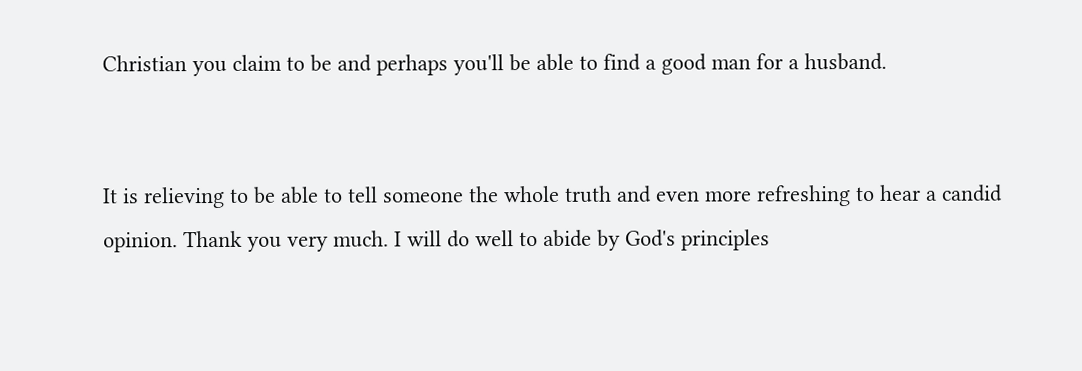Christian you claim to be and perhaps you'll be able to find a good man for a husband.


It is relieving to be able to tell someone the whole truth and even more refreshing to hear a candid opinion. Thank you very much. I will do well to abide by God's principles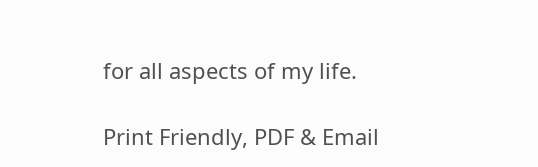for all aspects of my life.

Print Friendly, PDF & Email